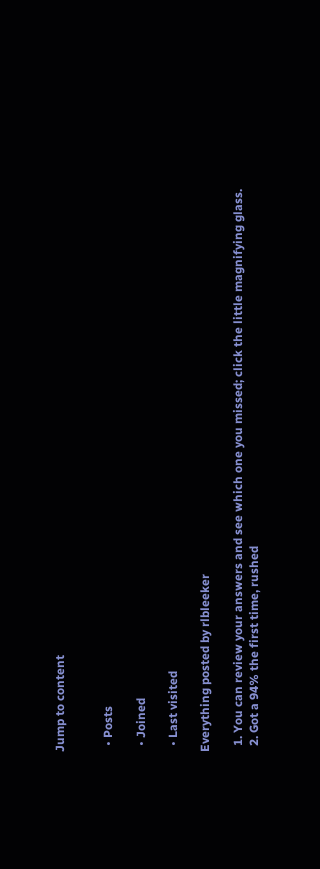Jump to content


  • Posts

  • Joined

  • Last visited

Everything posted by rlbleeker

  1. You can review your answers and see which one you missed; click the little magnifying glass.
  2. Got a 94% the first time, rushed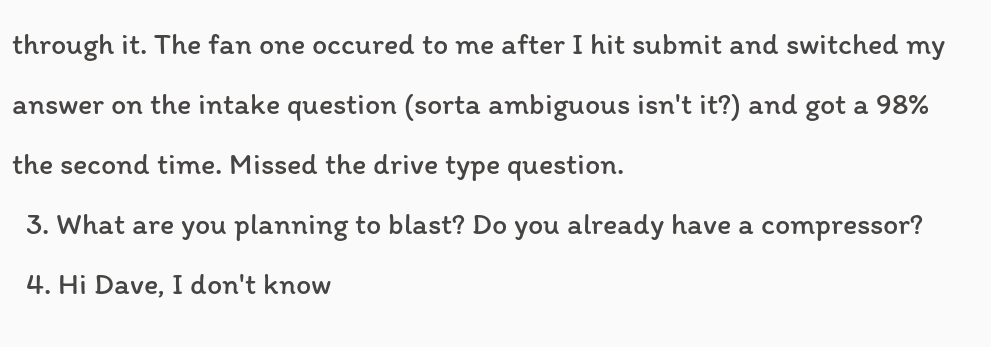through it. The fan one occured to me after I hit submit and switched my answer on the intake question (sorta ambiguous isn't it?) and got a 98% the second time. Missed the drive type question.
  3. What are you planning to blast? Do you already have a compressor?
  4. Hi Dave, I don't know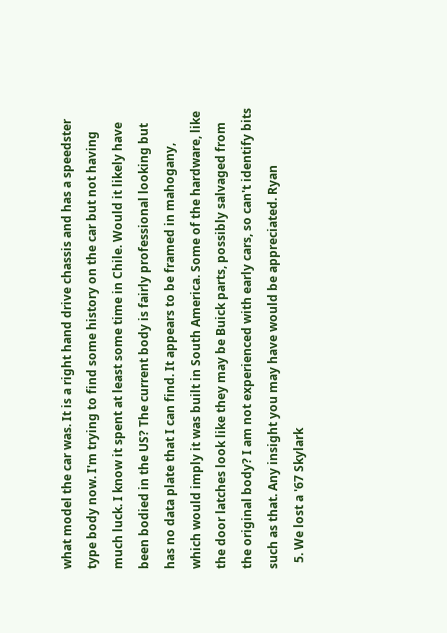what model the car was. It is a right hand drive chassis and has a speedster type body now. I'm trying to find some history on the car but not having much luck. I know it spent at least some time in Chile. Would it likely have been bodied in the US? The current body is fairly professional looking but has no data plate that I can find. It appears to be framed in mahogany, which would imply it was built in South America. Some of the hardware, like the door latches look like they may be Buick parts, possibly salvaged from the original body? I am not experienced with early cars, so can't identify bits such as that. Any insight you may have would be appreciated. Ryan
  5. We lost a '67 Skylark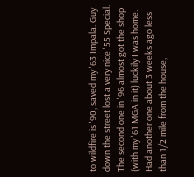to wildfire is '90, saved my '63 Impala. Guy down the street lost a very nice '55 Special. The second one in '96 almost got the shop (with my '61 MGA in it) luckily I was home. Had another one about 3 weeks ago less than 1/2 mile from the house,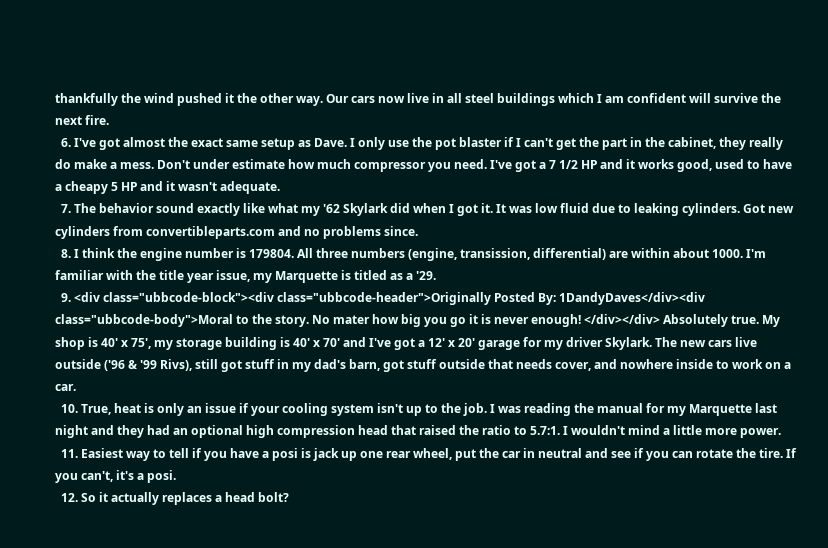thankfully the wind pushed it the other way. Our cars now live in all steel buildings which I am confident will survive the next fire.
  6. I've got almost the exact same setup as Dave. I only use the pot blaster if I can't get the part in the cabinet, they really do make a mess. Don't under estimate how much compressor you need. I've got a 7 1/2 HP and it works good, used to have a cheapy 5 HP and it wasn't adequate.
  7. The behavior sound exactly like what my '62 Skylark did when I got it. It was low fluid due to leaking cylinders. Got new cylinders from convertibleparts.com and no problems since.
  8. I think the engine number is 179804. All three numbers (engine, transission, differential) are within about 1000. I'm familiar with the title year issue, my Marquette is titled as a '29.
  9. <div class="ubbcode-block"><div class="ubbcode-header">Originally Posted By: 1DandyDaves</div><div class="ubbcode-body">Moral to the story. No mater how big you go it is never enough! </div></div> Absolutely true. My shop is 40' x 75', my storage building is 40' x 70' and I've got a 12' x 20' garage for my driver Skylark. The new cars live outside ('96 & '99 Rivs), still got stuff in my dad's barn, got stuff outside that needs cover, and nowhere inside to work on a car.
  10. True, heat is only an issue if your cooling system isn't up to the job. I was reading the manual for my Marquette last night and they had an optional high compression head that raised the ratio to 5.7:1. I wouldn't mind a little more power.
  11. Easiest way to tell if you have a posi is jack up one rear wheel, put the car in neutral and see if you can rotate the tire. If you can't, it's a posi.
  12. So it actually replaces a head bolt?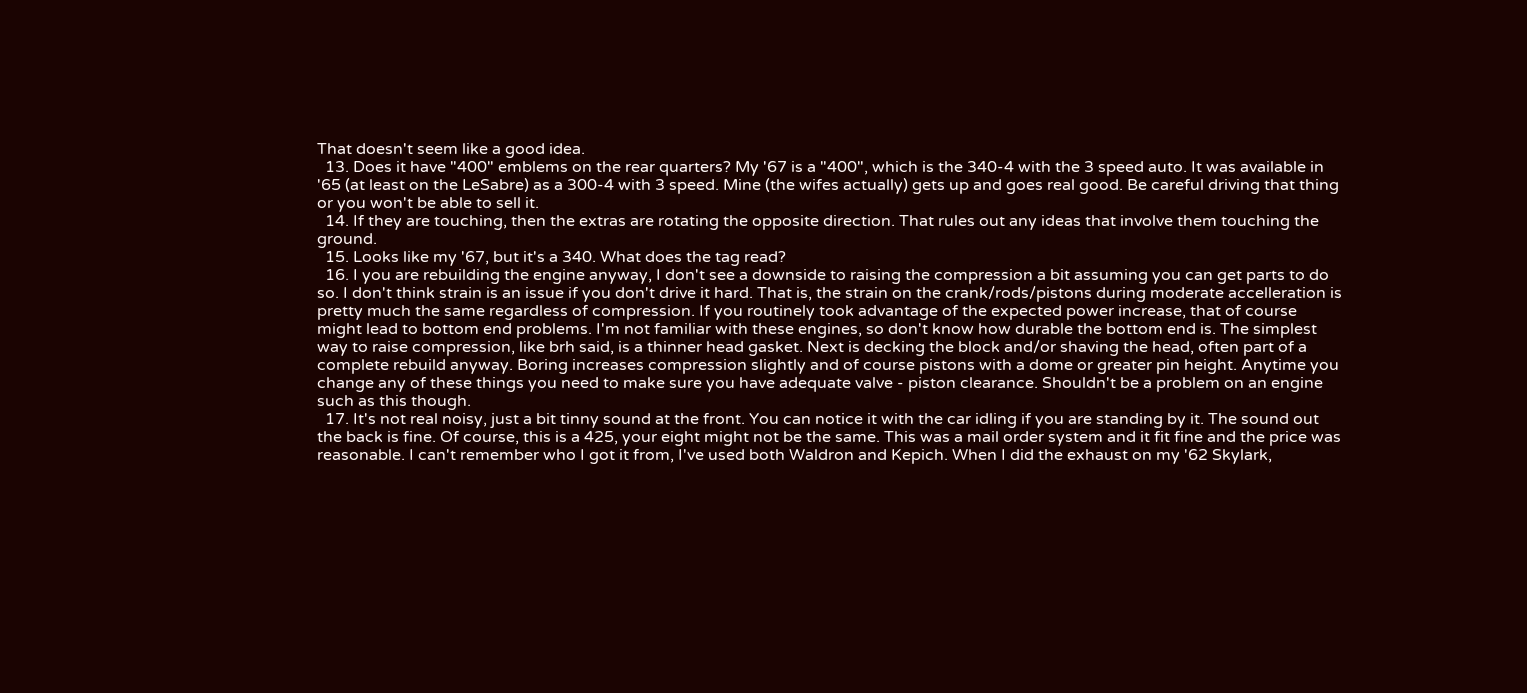That doesn't seem like a good idea.
  13. Does it have "400" emblems on the rear quarters? My '67 is a "400", which is the 340-4 with the 3 speed auto. It was available in '65 (at least on the LeSabre) as a 300-4 with 3 speed. Mine (the wifes actually) gets up and goes real good. Be careful driving that thing or you won't be able to sell it.
  14. If they are touching, then the extras are rotating the opposite direction. That rules out any ideas that involve them touching the ground.
  15. Looks like my '67, but it's a 340. What does the tag read?
  16. I you are rebuilding the engine anyway, I don't see a downside to raising the compression a bit assuming you can get parts to do so. I don't think strain is an issue if you don't drive it hard. That is, the strain on the crank/rods/pistons during moderate accelleration is pretty much the same regardless of compression. If you routinely took advantage of the expected power increase, that of course might lead to bottom end problems. I'm not familiar with these engines, so don't know how durable the bottom end is. The simplest way to raise compression, like brh said, is a thinner head gasket. Next is decking the block and/or shaving the head, often part of a complete rebuild anyway. Boring increases compression slightly and of course pistons with a dome or greater pin height. Anytime you change any of these things you need to make sure you have adequate valve - piston clearance. Shouldn't be a problem on an engine such as this though.
  17. It's not real noisy, just a bit tinny sound at the front. You can notice it with the car idling if you are standing by it. The sound out the back is fine. Of course, this is a 425, your eight might not be the same. This was a mail order system and it fit fine and the price was reasonable. I can't remember who I got it from, I've used both Waldron and Kepich. When I did the exhaust on my '62 Skylark,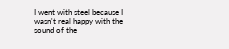I went with steel because I wasn't real happy with the sound of the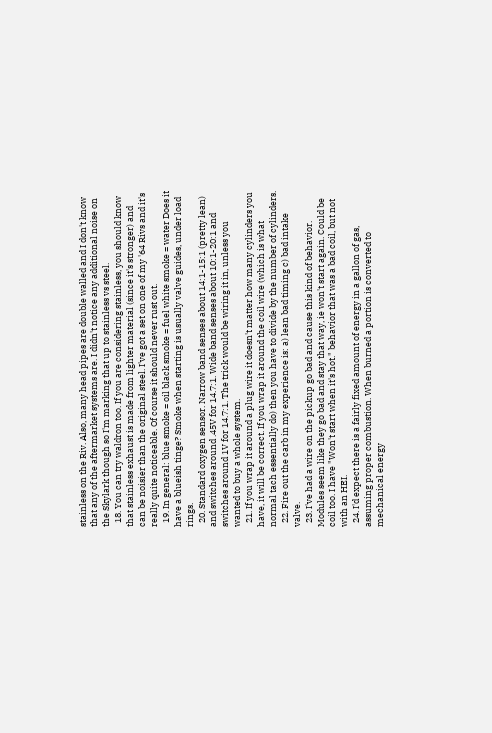stainless on the Riv. Also, many head pipes are double walled and I don't know that any of the aftermarket systems are. I didn't notice any additional noise on the Skylark though so I'm marking that up to stainless vs steel.
  18. You can try waldron too. If you are considering stainless, you should know that stainless exhaust is made from lighter material (since it's stronger) and can be noisier than the original steel. I've got a set on one of my '64 Rivs and it's really quite noticeable. Of course it should never rust out.
  19. In general: blue smoke = oil black smoke = fuel white smoke = water Does it have a blueish tinge? Smoke when starting is usually valve guides, under load rings.
  20. Standard oxygen sensor. Narrow band senses about 14:1-15:1 (pretty lean) and switches around .45V for 14.7:1. Wide band senses about 10:1-20:1 and switches around 1V for 14.7:1. The trick would be wiring it in, unless you wanted to buy a whole system.
  21. If you wrap it around a plug wire it doesn't matter how many cylinders you have, it will be correct. If you wrap it around the coil wire (which is what normal tach essentially do) then you have to divide by the number of cylinders.
  22. Fire out the carb in my experience is: a) lean bad timing c) bad intake valve.
  23. I've had a wire on the pickup go bad and cause this kind of behavior. Modules seem like they go bad and stay that way, ie won't start again. Could be coil too. I have "Won't start when it's hot." behavior that was a bad coil, but not with an HEI.
  24. I'd expect there is a fairly fixed amount of energy in a gallon of gas, assuming proper combustion. When burned a portion is converted to mechanical energy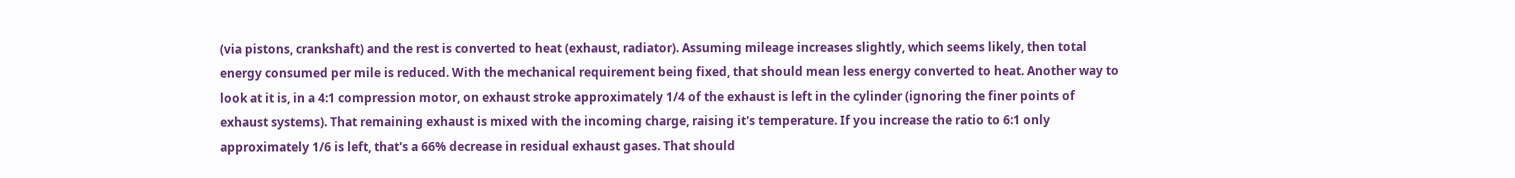(via pistons, crankshaft) and the rest is converted to heat (exhaust, radiator). Assuming mileage increases slightly, which seems likely, then total energy consumed per mile is reduced. With the mechanical requirement being fixed, that should mean less energy converted to heat. Another way to look at it is, in a 4:1 compression motor, on exhaust stroke approximately 1/4 of the exhaust is left in the cylinder (ignoring the finer points of exhaust systems). That remaining exhaust is mixed with the incoming charge, raising it's temperature. If you increase the ratio to 6:1 only approximately 1/6 is left, that's a 66% decrease in residual exhaust gases. That should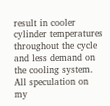result in cooler cylinder temperatures throughout the cycle and less demand on the cooling system. All speculation on my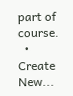part of course.
  • Create New...